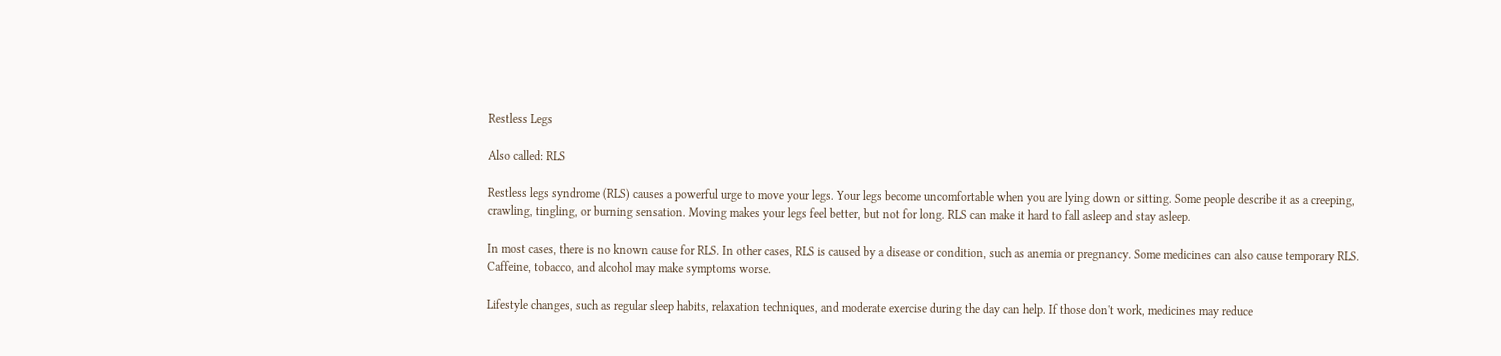Restless Legs

Also called: RLS

Restless legs syndrome (RLS) causes a powerful urge to move your legs. Your legs become uncomfortable when you are lying down or sitting. Some people describe it as a creeping, crawling, tingling, or burning sensation. Moving makes your legs feel better, but not for long. RLS can make it hard to fall asleep and stay asleep.

In most cases, there is no known cause for RLS. In other cases, RLS is caused by a disease or condition, such as anemia or pregnancy. Some medicines can also cause temporary RLS. Caffeine, tobacco, and alcohol may make symptoms worse.

Lifestyle changes, such as regular sleep habits, relaxation techniques, and moderate exercise during the day can help. If those don't work, medicines may reduce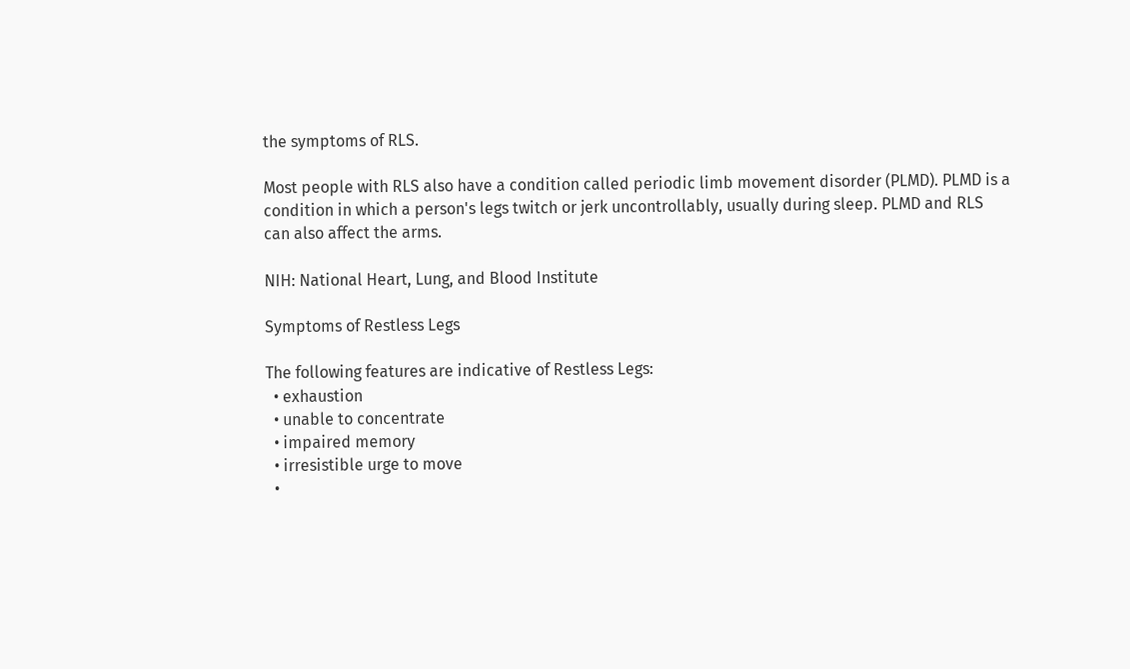the symptoms of RLS.

Most people with RLS also have a condition called periodic limb movement disorder (PLMD). PLMD is a condition in which a person's legs twitch or jerk uncontrollably, usually during sleep. PLMD and RLS can also affect the arms.

NIH: National Heart, Lung, and Blood Institute

Symptoms of Restless Legs

The following features are indicative of Restless Legs:
  • exhaustion
  • unable to concentrate
  • impaired memory
  • irresistible urge to move
  •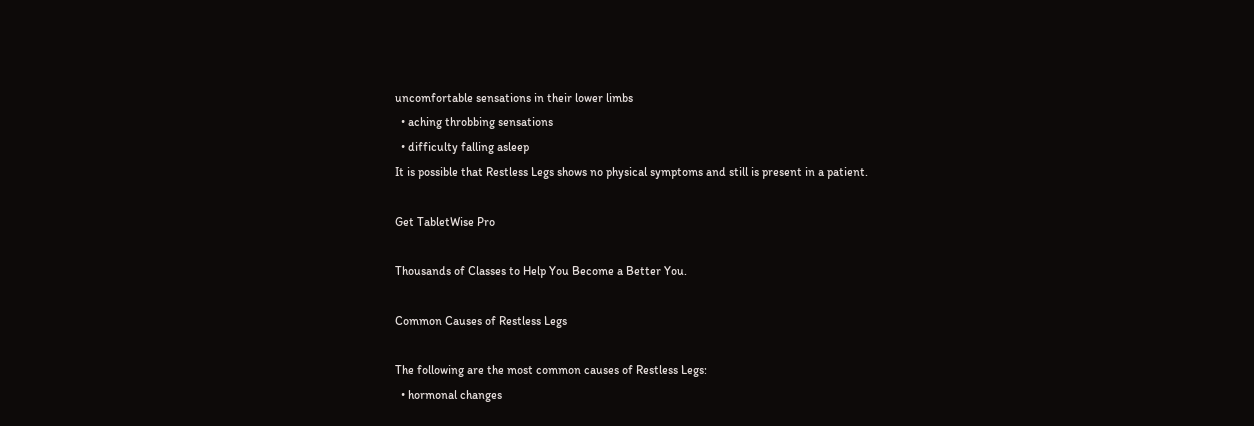uncomfortable sensations in their lower limbs
  • aching throbbing sensations
  • difficulty falling asleep
It is possible that Restless Legs shows no physical symptoms and still is present in a patient.

Get TabletWise Pro

Thousands of Classes to Help You Become a Better You.

Common Causes of Restless Legs

The following are the most common causes of Restless Legs:
  • hormonal changes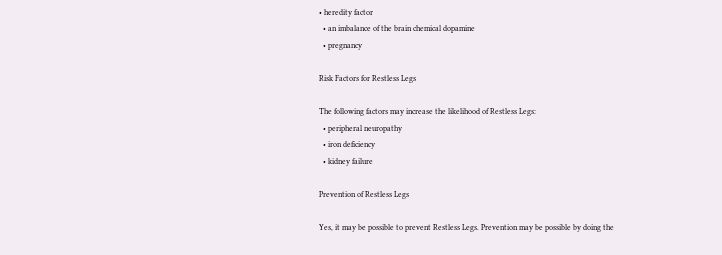• heredity factor
  • an imbalance of the brain chemical dopamine
  • pregnancy

Risk Factors for Restless Legs

The following factors may increase the likelihood of Restless Legs:
  • peripheral neuropathy
  • iron deficiency
  • kidney failure

Prevention of Restless Legs

Yes, it may be possible to prevent Restless Legs. Prevention may be possible by doing the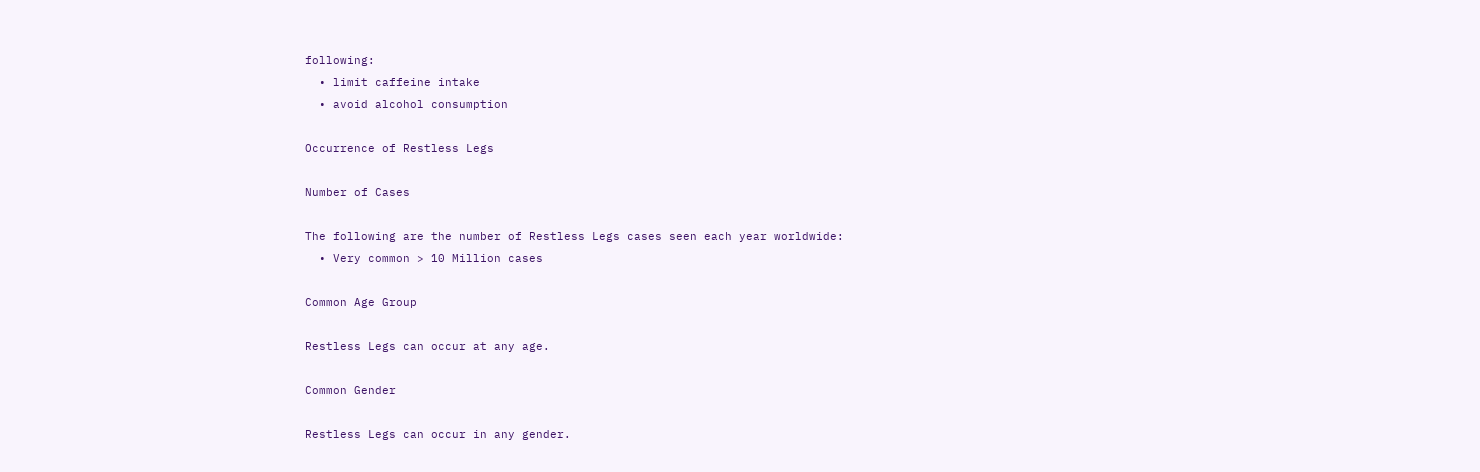following:
  • limit caffeine intake
  • avoid alcohol consumption

Occurrence of Restless Legs

Number of Cases

The following are the number of Restless Legs cases seen each year worldwide:
  • Very common > 10 Million cases

Common Age Group

Restless Legs can occur at any age.

Common Gender

Restless Legs can occur in any gender.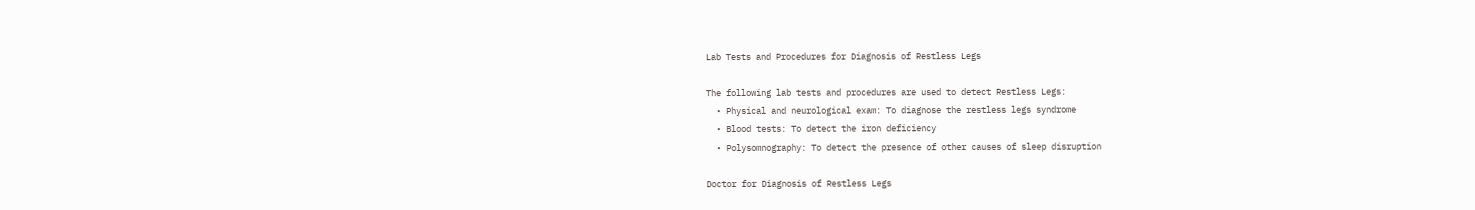Lab Tests and Procedures for Diagnosis of Restless Legs

The following lab tests and procedures are used to detect Restless Legs:
  • Physical and neurological exam: To diagnose the restless legs syndrome
  • Blood tests: To detect the iron deficiency
  • Polysomnography: To detect the presence of other causes of sleep disruption

Doctor for Diagnosis of Restless Legs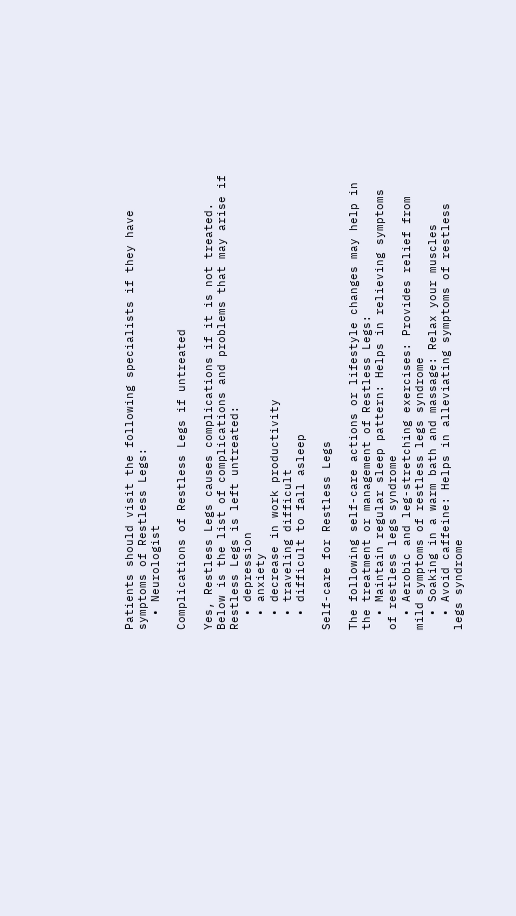Patients should visit the following specialists if they have symptoms of Restless Legs:
  • Neurologist

Complications of Restless Legs if untreated

Yes, Restless Legs causes complications if it is not treated. Below is the list of complications and problems that may arise if Restless Legs is left untreated:
  • depression
  • anxiety
  • decrease in work productivity
  • traveling difficult
  • difficult to fall asleep

Self-care for Restless Legs

The following self-care actions or lifestyle changes may help in the treatment or management of Restless Legs:
  • Maintain regular sleep pattern: Helps in relieving symptoms of restless legs syndrome
  • Aerobic and leg-stretching exercises: Provides relief from mild symptoms of restless legs syndrome
  • Soaking in a warm bath and massage: Relax your muscles
  • Avoid caffeine: Helps in alleviating symptoms of restless legs syndrome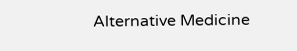Alternative Medicine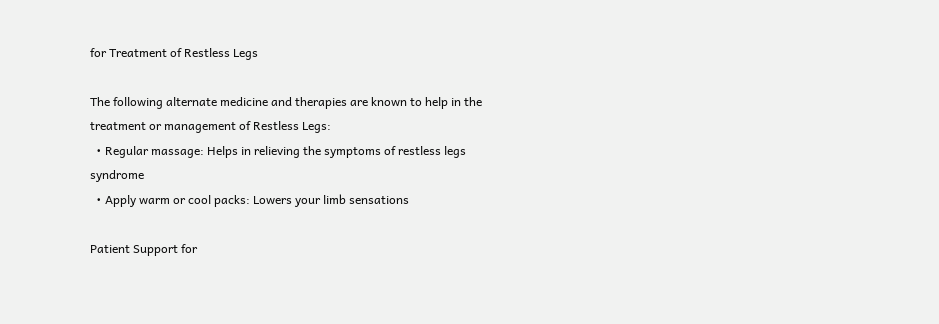for Treatment of Restless Legs

The following alternate medicine and therapies are known to help in the treatment or management of Restless Legs:
  • Regular massage: Helps in relieving the symptoms of restless legs syndrome
  • Apply warm or cool packs: Lowers your limb sensations

Patient Support for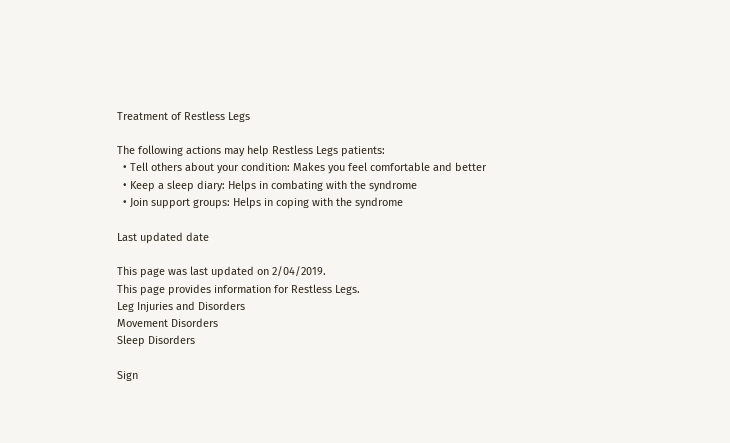Treatment of Restless Legs

The following actions may help Restless Legs patients:
  • Tell others about your condition: Makes you feel comfortable and better
  • Keep a sleep diary: Helps in combating with the syndrome
  • Join support groups: Helps in coping with the syndrome

Last updated date

This page was last updated on 2/04/2019.
This page provides information for Restless Legs.
Leg Injuries and Disorders
Movement Disorders
Sleep Disorders

Sign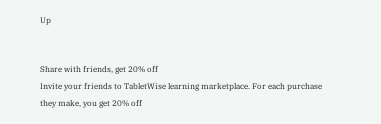Up


Share with friends, get 20% off
Invite your friends to TabletWise learning marketplace. For each purchase they make, you get 20% off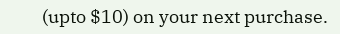(upto $10) on your next purchase.